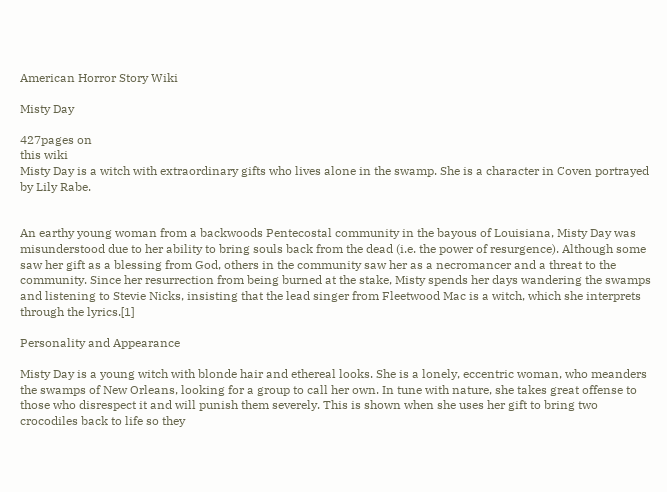American Horror Story Wiki

Misty Day

427pages on
this wiki
Misty Day is a witch with extraordinary gifts who lives alone in the swamp. She is a character in Coven portrayed by Lily Rabe.


An earthy young woman from a backwoods Pentecostal community in the bayous of Louisiana, Misty Day was misunderstood due to her ability to bring souls back from the dead (i.e. the power of resurgence). Although some saw her gift as a blessing from God, others in the community saw her as a necromancer and a threat to the community. Since her resurrection from being burned at the stake, Misty spends her days wandering the swamps and listening to Stevie Nicks, insisting that the lead singer from Fleetwood Mac is a witch, which she interprets through the lyrics.[1]

Personality and Appearance

Misty Day is a young witch with blonde hair and ethereal looks. She is a lonely, eccentric woman, who meanders the swamps of New Orleans, looking for a group to call her own. In tune with nature, she takes great offense to those who disrespect it and will punish them severely. This is shown when she uses her gift to bring two crocodiles back to life so they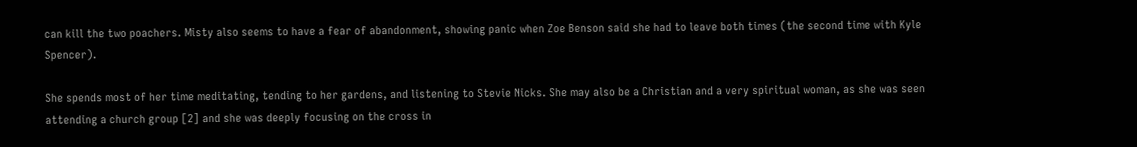can kill the two poachers. Misty also seems to have a fear of abandonment, showing panic when Zoe Benson said she had to leave both times (the second time with Kyle Spencer).

She spends most of her time meditating, tending to her gardens, and listening to Stevie Nicks. She may also be a Christian and a very spiritual woman, as she was seen attending a church group [2] and she was deeply focusing on the cross in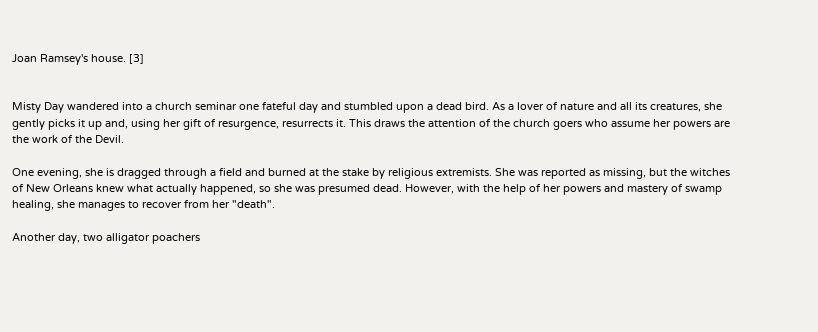Joan Ramsey's house. [3]


Misty Day wandered into a church seminar one fateful day and stumbled upon a dead bird. As a lover of nature and all its creatures, she gently picks it up and, using her gift of resurgence, resurrects it. This draws the attention of the church goers who assume her powers are the work of the Devil.

One evening, she is dragged through a field and burned at the stake by religious extremists. She was reported as missing, but the witches of New Orleans knew what actually happened, so she was presumed dead. However, with the help of her powers and mastery of swamp healing, she manages to recover from her "death".

Another day, two alligator poachers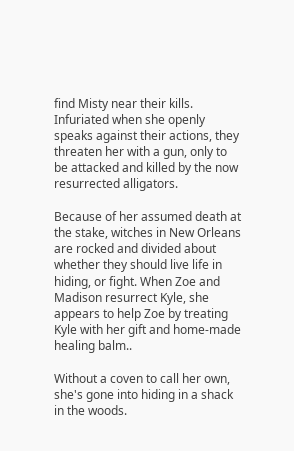find Misty near their kills. Infuriated when she openly speaks against their actions, they threaten her with a gun, only to be attacked and killed by the now resurrected alligators.

Because of her assumed death at the stake, witches in New Orleans are rocked and divided about whether they should live life in hiding, or fight. When Zoe and Madison resurrect Kyle, she appears to help Zoe by treating Kyle with her gift and home-made healing balm..

Without a coven to call her own, she's gone into hiding in a shack in the woods.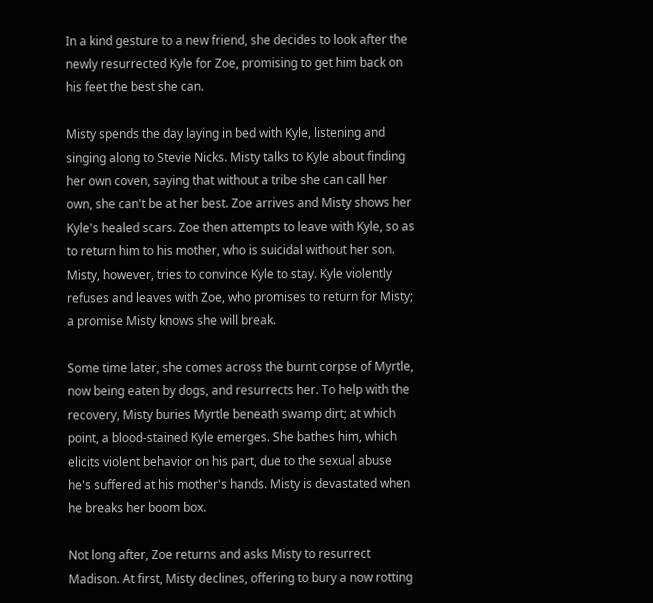In a kind gesture to a new friend, she decides to look after the newly resurrected Kyle for Zoe, promising to get him back on his feet the best she can.

Misty spends the day laying in bed with Kyle, listening and singing along to Stevie Nicks. Misty talks to Kyle about finding her own coven, saying that without a tribe she can call her own, she can't be at her best. Zoe arrives and Misty shows her Kyle's healed scars. Zoe then attempts to leave with Kyle, so as to return him to his mother, who is suicidal without her son. Misty, however, tries to convince Kyle to stay. Kyle violently refuses and leaves with Zoe, who promises to return for Misty; a promise Misty knows she will break.

Some time later, she comes across the burnt corpse of Myrtle, now being eaten by dogs, and resurrects her. To help with the recovery, Misty buries Myrtle beneath swamp dirt; at which point, a blood-stained Kyle emerges. She bathes him, which elicits violent behavior on his part, due to the sexual abuse he's suffered at his mother's hands. Misty is devastated when he breaks her boom box.

Not long after, Zoe returns and asks Misty to resurrect Madison. At first, Misty declines, offering to bury a now rotting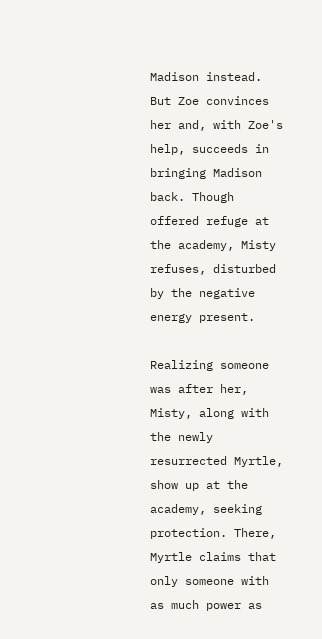Madison instead. But Zoe convinces her and, with Zoe's help, succeeds in bringing Madison back. Though offered refuge at the academy, Misty refuses, disturbed by the negative energy present.

Realizing someone was after her, Misty, along with the newly resurrected Myrtle, show up at the academy, seeking protection. There, Myrtle claims that only someone with as much power as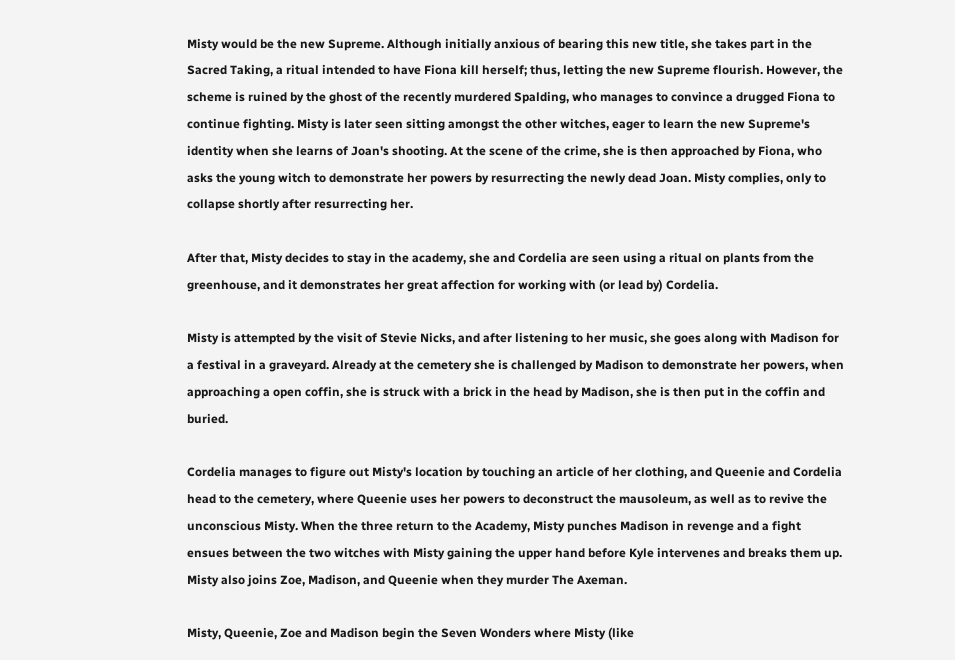Misty would be the new Supreme. Although initially anxious of bearing this new title, she takes part in the Sacred Taking, a ritual intended to have Fiona kill herself; thus, letting the new Supreme flourish. However, the scheme is ruined by the ghost of the recently murdered Spalding, who manages to convince a drugged Fiona to continue fighting. Misty is later seen sitting amongst the other witches, eager to learn the new Supreme's identity when she learns of Joan's shooting. At the scene of the crime, she is then approached by Fiona, who asks the young witch to demonstrate her powers by resurrecting the newly dead Joan. Misty complies, only to collapse shortly after resurrecting her.

After that, Misty decides to stay in the academy, she and Cordelia are seen using a ritual on plants from the greenhouse, and it demonstrates her great affection for working with (or lead by) Cordelia.

Misty is attempted by the visit of Stevie Nicks, and after listening to her music, she goes along with Madison for a festival in a graveyard. Already at the cemetery she is challenged by Madison to demonstrate her powers, when approaching a open coffin, she is struck with a brick in the head by Madison, she is then put in the coffin and buried.

Cordelia manages to figure out Misty's location by touching an article of her clothing, and Queenie and Cordelia head to the cemetery, where Queenie uses her powers to deconstruct the mausoleum, as well as to revive the unconscious Misty. When the three return to the Academy, Misty punches Madison in revenge and a fight ensues between the two witches with Misty gaining the upper hand before Kyle intervenes and breaks them up. Misty also joins Zoe, Madison, and Queenie when they murder The Axeman.

Misty, Queenie, Zoe and Madison begin the Seven Wonders where Misty (like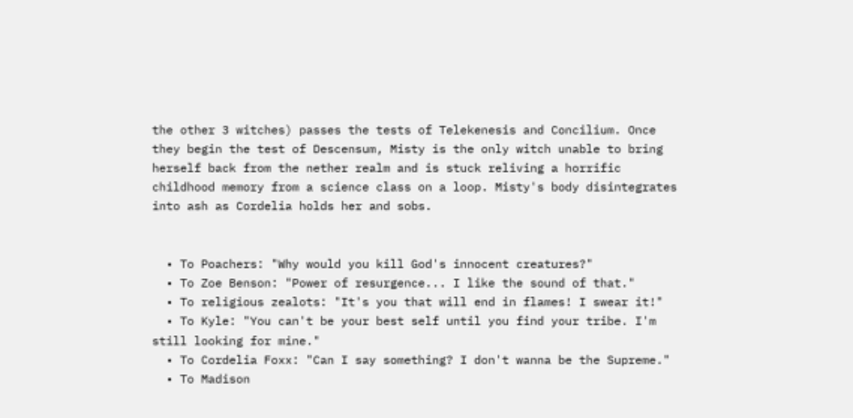the other 3 witches) passes the tests of Telekenesis and Concilium. Once they begin the test of Descensum, Misty is the only witch unable to bring herself back from the nether realm and is stuck reliving a horrific childhood memory from a science class on a loop. Misty's body disintegrates into ash as Cordelia holds her and sobs.


  • To Poachers: "Why would you kill God's innocent creatures?"
  • To Zoe Benson: "Power of resurgence... I like the sound of that."
  • To religious zealots: "It's you that will end in flames! I swear it!"
  • To Kyle: "You can't be your best self until you find your tribe. I'm still looking for mine."
  • To Cordelia Foxx: "Can I say something? I don't wanna be the Supreme."
  • To Madison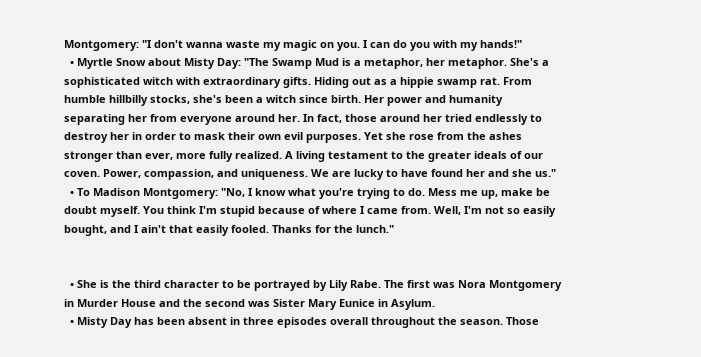Montgomery: "I don't wanna waste my magic on you. I can do you with my hands!"
  • Myrtle Snow about Misty Day: "The Swamp Mud is a metaphor, her metaphor. She's a sophisticated witch with extraordinary gifts. Hiding out as a hippie swamp rat. From humble hillbilly stocks, she's been a witch since birth. Her power and humanity separating her from everyone around her. In fact, those around her tried endlessly to destroy her in order to mask their own evil purposes. Yet she rose from the ashes stronger than ever, more fully realized. A living testament to the greater ideals of our coven. Power, compassion, and uniqueness. We are lucky to have found her and she us."
  • To Madison Montgomery: "No, I know what you're trying to do. Mess me up, make be doubt myself. You think I'm stupid because of where I came from. Well, I'm not so easily bought, and I ain't that easily fooled. Thanks for the lunch."


  • She is the third character to be portrayed by Lily Rabe. The first was Nora Montgomery in Murder House and the second was Sister Mary Eunice in Asylum.
  • Misty Day has been absent in three episodes overall throughout the season. Those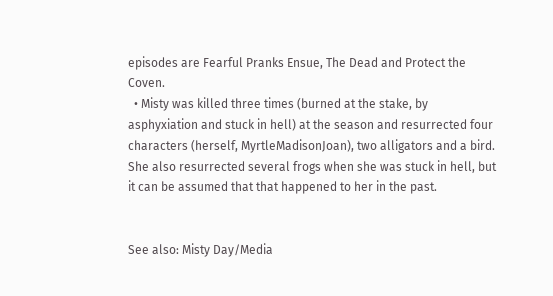episodes are Fearful Pranks Ensue, The Dead and Protect the Coven.
  • Misty was killed three times (burned at the stake, by asphyxiation and stuck in hell) at the season and resurrected four characters (herself, MyrtleMadisonJoan), two alligators and a bird. She also resurrected several frogs when she was stuck in hell, but it can be assumed that that happened to her in the past.


See also: Misty Day/Media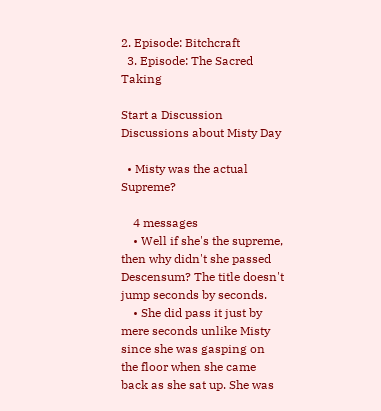2. Episode: Bitchcraft
  3. Episode: The Sacred Taking

Start a Discussion Discussions about Misty Day

  • Misty was the actual Supreme?

    4 messages
    • Well if she's the supreme, then why didn't she passed Descensum? The title doesn't jump seconds by seconds.
    • She did pass it just by mere seconds unlike Misty since she was gasping on the floor when she came back as she sat up. She was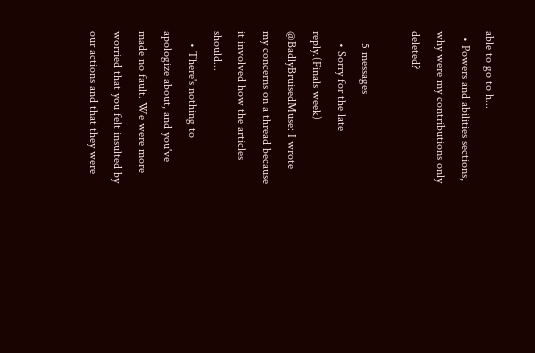able to go to h...
  • Powers and abilities sections, why were my contributions only deleted?

    5 messages
    • Sorry for the late reply.(Finals week) @BadlyBruisedMuse: I wrote my concerns on a thread because it involved how the articles should...
    • There's nothing to apologize about, and you've made no fault. We were more worried that you felt insulted by our actions and that they were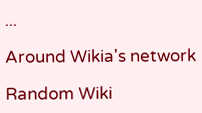...

Around Wikia's network

Random Wiki